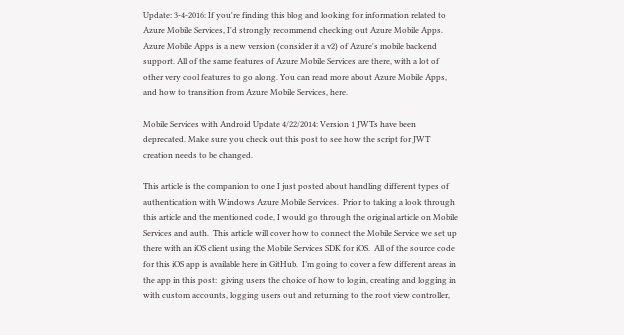Update: 3-4-2016: If you're finding this blog and looking for information related to Azure Mobile Services, I'd strongly recommend checking out Azure Mobile Apps. Azure Mobile Apps is a new version (consider it a v2) of Azure's mobile backend support. All of the same features of Azure Mobile Services are there, with a lot of other very cool features to go along. You can read more about Azure Mobile Apps, and how to transition from Azure Mobile Services, here.

Mobile Services with Android Update 4/22/2014: Version 1 JWTs have been deprecated. Make sure you check out this post to see how the script for JWT creation needs to be changed.

This article is the companion to one I just posted about handling different types of authentication with Windows Azure Mobile Services.  Prior to taking a look through this article and the mentioned code, I would go through the original article on Mobile Services and auth.  This article will cover how to connect the Mobile Service we set up there with an iOS client using the Mobile Services SDK for iOS.  All of the source code for this iOS app is available here in GitHub.  I’m going to cover a few different areas in the app in this post:  giving users the choice of how to login, creating and logging in with custom accounts, logging users out and returning to the root view controller,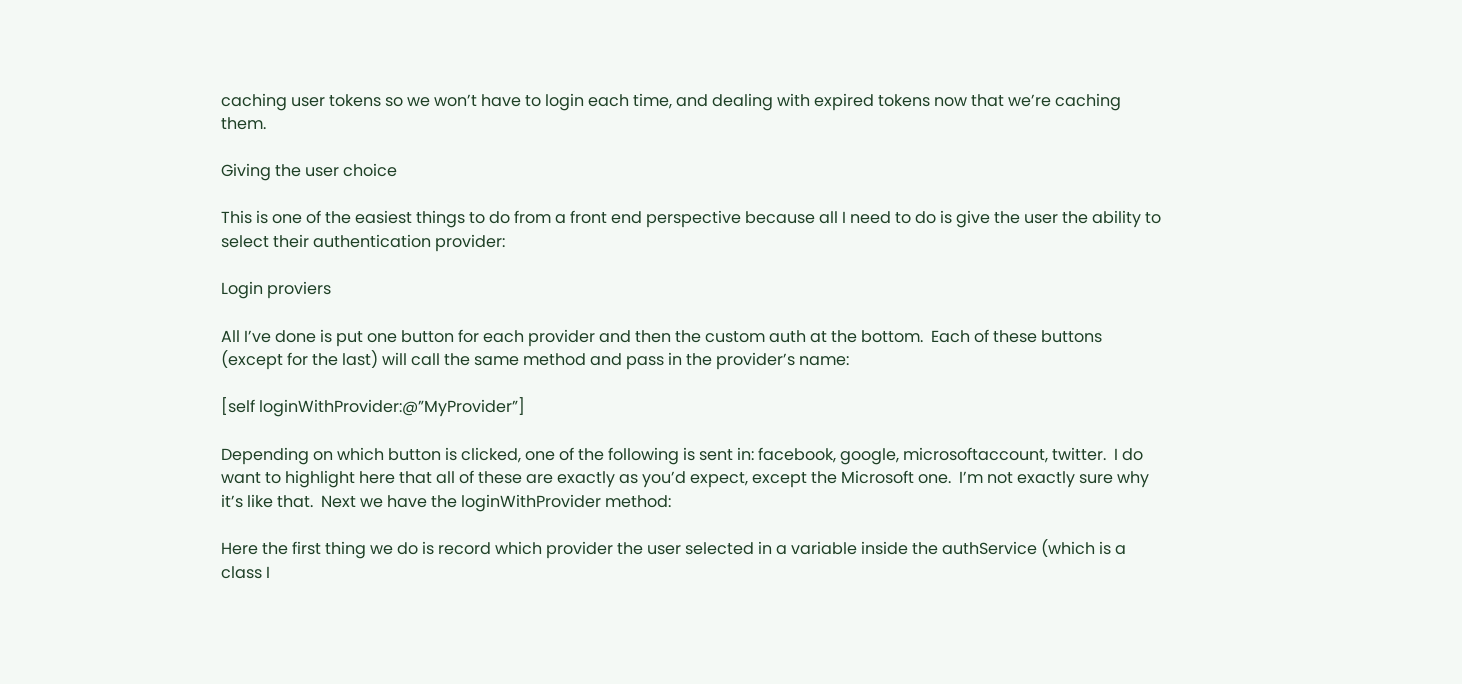caching user tokens so we won’t have to login each time, and dealing with expired tokens now that we’re caching them.

Giving the user choice

This is one of the easiest things to do from a front end perspective because all I need to do is give the user the ability to select their authentication provider:

Login proviers

All I’ve done is put one button for each provider and then the custom auth at the bottom.  Each of these buttons (except for the last) will call the same method and pass in the provider’s name:

[self loginWithProvider:@”MyProvider”]

Depending on which button is clicked, one of the following is sent in: facebook, google, microsoftaccount, twitter.  I do want to highlight here that all of these are exactly as you’d expect, except the Microsoft one.  I’m not exactly sure why it’s like that.  Next we have the loginWithProvider method:

Here the first thing we do is record which provider the user selected in a variable inside the authService (which is a class I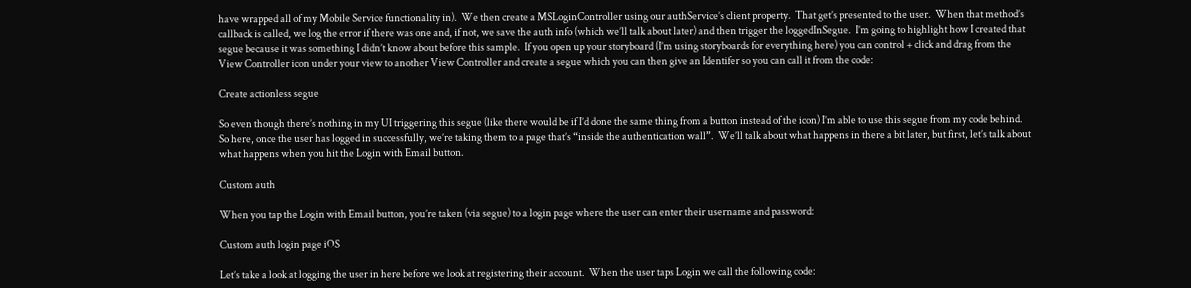have wrapped all of my Mobile Service functionality in).  We then create a MSLoginController using our authService’s client property.  That get’s presented to the user.  When that method’s callback is called, we log the error if there was one and, if not, we save the auth info (which we’ll talk about later) and then trigger the loggedInSegue.  I’m going to highlight how I created that segue because it was something I didn’t know about before this sample.  If you open up your storyboard (I’m using storyboards for everything here) you can control + click and drag from the View Controller icon under your view to another View Controller and create a segue which you can then give an Identifer so you can call it from the code:

Create actionless segue

So even though there’s nothing in my UI triggering this segue (like there would be if I’d done the same thing from a button instead of the icon) I’m able to use this segue from my code behind.  So here, once the user has logged in successfully, we’re taking them to a page that’s “inside the authentication wall”.  We’ll talk about what happens in there a bit later, but first, let’s talk about what happens when you hit the Login with Email button.

Custom auth

When you tap the Login with Email button, you’re taken (via segue) to a login page where the user can enter their username and password:

Custom auth login page iOS

Let’s take a look at logging the user in here before we look at registering their account.  When the user taps Login we call the following code: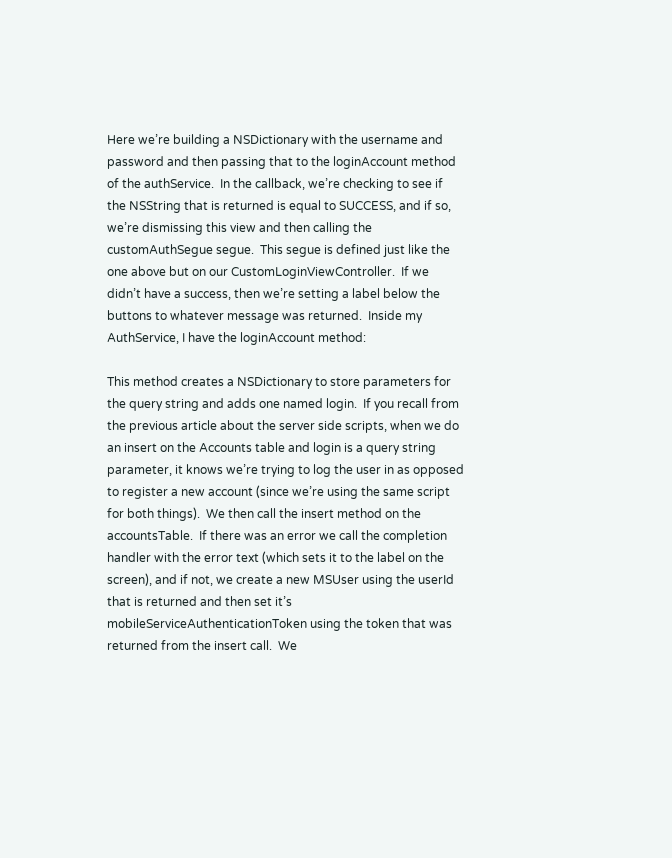Here we’re building a NSDictionary with the username and password and then passing that to the loginAccount method of the authService.  In the callback, we’re checking to see if the NSString that is returned is equal to SUCCESS, and if so, we’re dismissing this view and then calling the customAuthSegue segue.  This segue is defined just like the one above but on our CustomLoginViewController.  If we didn’t have a success, then we’re setting a label below the buttons to whatever message was returned.  Inside my AuthService, I have the loginAccount method:

This method creates a NSDictionary to store parameters for the query string and adds one named login.  If you recall from the previous article about the server side scripts, when we do an insert on the Accounts table and login is a query string parameter, it knows we’re trying to log the user in as opposed to register a new account (since we’re using the same script for both things).  We then call the insert method on the accountsTable.  If there was an error we call the completion handler with the error text (which sets it to the label on the screen), and if not, we create a new MSUser using the userId that is returned and then set it’s mobileServiceAuthenticationToken using the token that was returned from the insert call.  We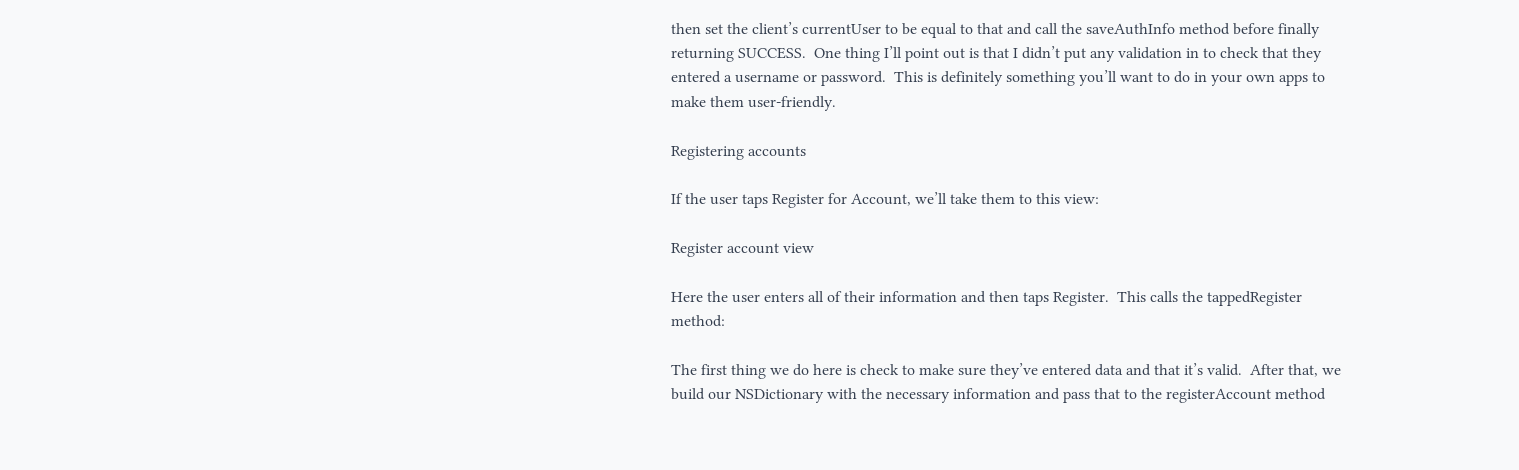then set the client’s currentUser to be equal to that and call the saveAuthInfo method before finally returning SUCCESS.  One thing I’ll point out is that I didn’t put any validation in to check that they entered a username or password.  This is definitely something you’ll want to do in your own apps to make them user-friendly.

Registering accounts

If the user taps Register for Account, we’ll take them to this view:

Register account view

Here the user enters all of their information and then taps Register.  This calls the tappedRegister method:

The first thing we do here is check to make sure they’ve entered data and that it’s valid.  After that, we build our NSDictionary with the necessary information and pass that to the registerAccount method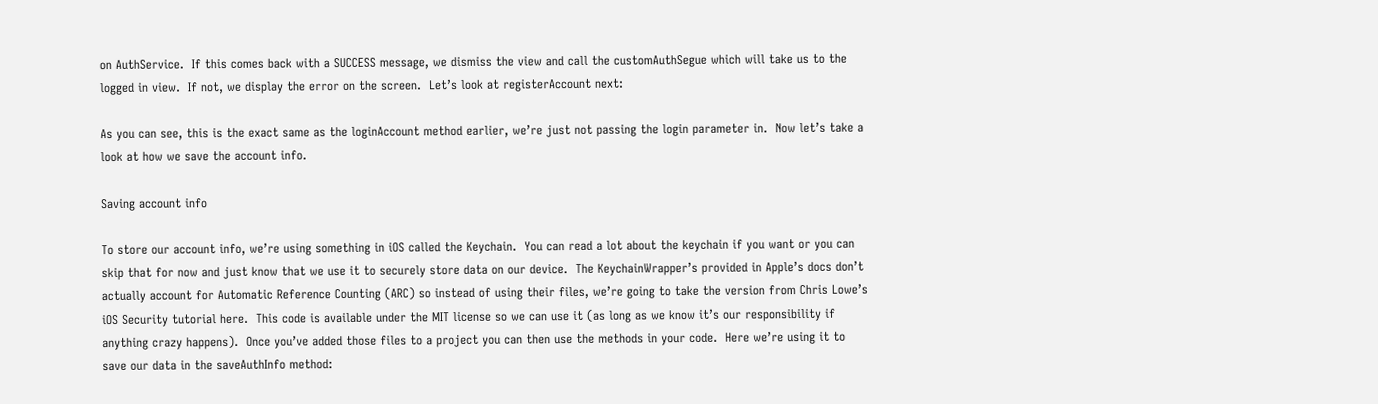on AuthService.  If this comes back with a SUCCESS message, we dismiss the view and call the customAuthSegue which will take us to the logged in view.  If not, we display the error on the screen.  Let’s look at registerAccount next:

As you can see, this is the exact same as the loginAccount method earlier, we’re just not passing the login parameter in.  Now let’s take a look at how we save the account info.

Saving account info

To store our account info, we’re using something in iOS called the Keychain.  You can read a lot about the keychain if you want or you can skip that for now and just know that we use it to securely store data on our device.  The KeychainWrapper’s provided in Apple’s docs don’t actually account for Automatic Reference Counting (ARC) so instead of using their files, we’re going to take the version from Chris Lowe’s iOS Security tutorial here.  This code is available under the MIT license so we can use it (as long as we know it’s our responsibility if anything crazy happens).  Once you’ve added those files to a project you can then use the methods in your code.  Here we’re using it to save our data in the saveAuthInfo method: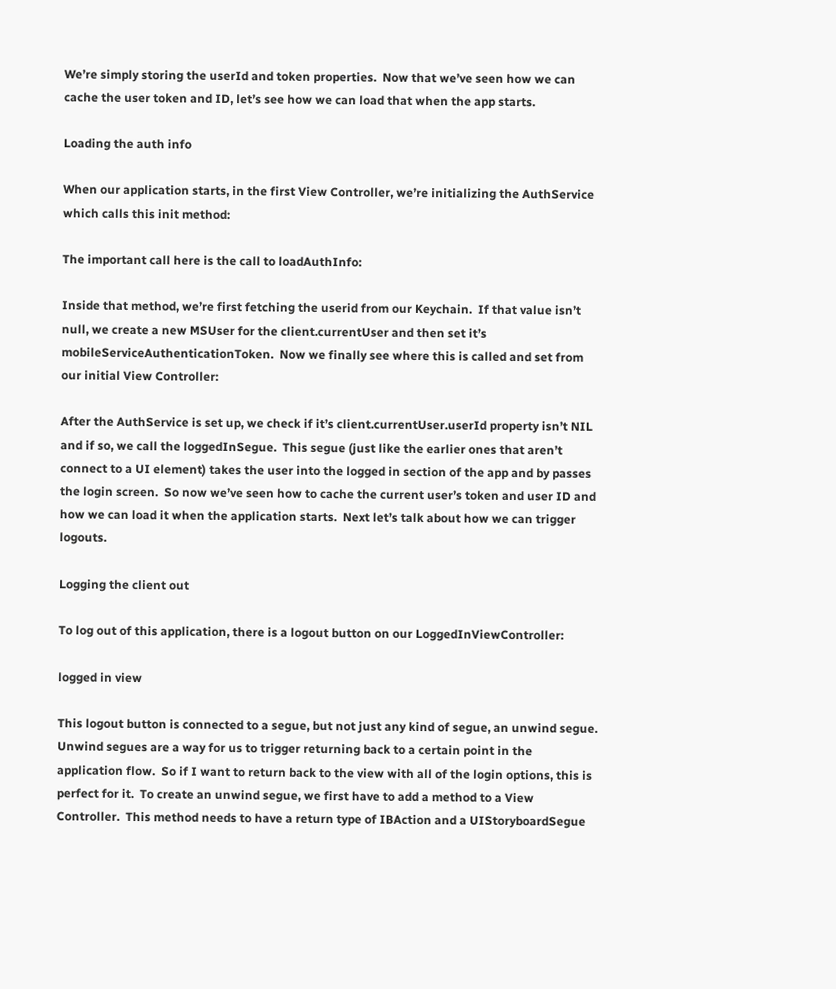We’re simply storing the userId and token properties.  Now that we’ve seen how we can cache the user token and ID, let’s see how we can load that when the app starts.

Loading the auth info

When our application starts, in the first View Controller, we’re initializing the AuthService which calls this init method:

The important call here is the call to loadAuthInfo:

Inside that method, we’re first fetching the userid from our Keychain.  If that value isn’t null, we create a new MSUser for the client.currentUser and then set it’s mobileServiceAuthenticationToken.  Now we finally see where this is called and set from our initial View Controller:

After the AuthService is set up, we check if it’s client.currentUser.userId property isn’t NIL and if so, we call the loggedInSegue.  This segue (just like the earlier ones that aren’t connect to a UI element) takes the user into the logged in section of the app and by passes the login screen.  So now we’ve seen how to cache the current user’s token and user ID and how we can load it when the application starts.  Next let’s talk about how we can trigger logouts.

Logging the client out

To log out of this application, there is a logout button on our LoggedInViewController:

logged in view

This logout button is connected to a segue, but not just any kind of segue, an unwind segue.  Unwind segues are a way for us to trigger returning back to a certain point in the application flow.  So if I want to return back to the view with all of the login options, this is perfect for it.  To create an unwind segue, we first have to add a method to a View Controller.  This method needs to have a return type of IBAction and a UIStoryboardSegue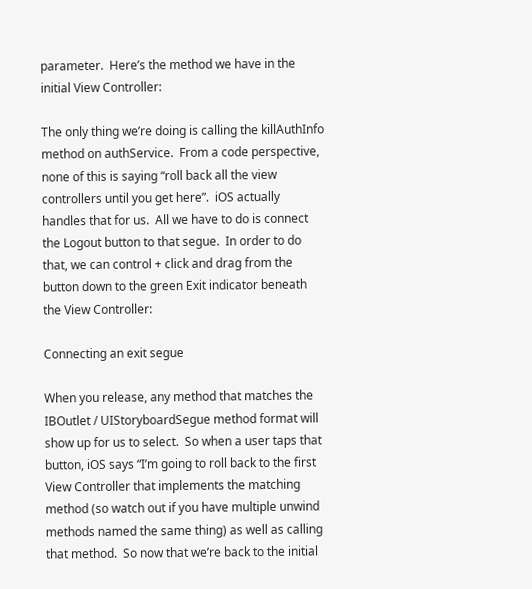parameter.  Here’s the method we have in the initial View Controller:

The only thing we’re doing is calling the killAuthInfo method on authService.  From a code perspective, none of this is saying “roll back all the view controllers until you get here”.  iOS actually handles that for us.  All we have to do is connect the Logout button to that segue.  In order to do that, we can control + click and drag from the button down to the green Exit indicator beneath the View Controller:

Connecting an exit segue

When you release, any method that matches the IBOutlet / UIStoryboardSegue method format will show up for us to select.  So when a user taps that button, iOS says “I’m going to roll back to the first View Controller that implements the matching method (so watch out if you have multiple unwind methods named the same thing) as well as calling that method.  So now that we’re back to the initial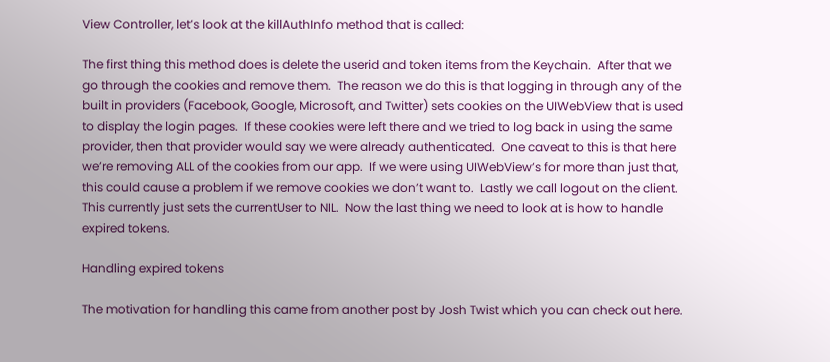View Controller, let’s look at the killAuthInfo method that is called:

The first thing this method does is delete the userid and token items from the Keychain.  After that we go through the cookies and remove them.  The reason we do this is that logging in through any of the built in providers (Facebook, Google, Microsoft, and Twitter) sets cookies on the UIWebView that is used to display the login pages.  If these cookies were left there and we tried to log back in using the same provider, then that provider would say we were already authenticated.  One caveat to this is that here we’re removing ALL of the cookies from our app.  If we were using UIWebView’s for more than just that, this could cause a problem if we remove cookies we don’t want to.  Lastly we call logout on the client.  This currently just sets the currentUser to NIL.  Now the last thing we need to look at is how to handle expired tokens.

Handling expired tokens

The motivation for handling this came from another post by Josh Twist which you can check out here.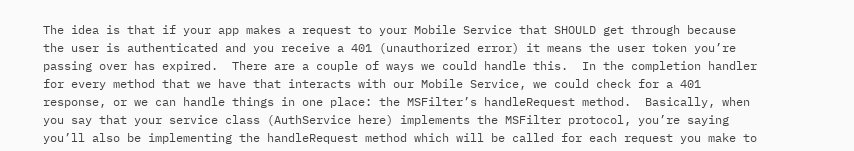The idea is that if your app makes a request to your Mobile Service that SHOULD get through because the user is authenticated and you receive a 401 (unauthorized error) it means the user token you’re passing over has expired.  There are a couple of ways we could handle this.  In the completion handler for every method that we have that interacts with our Mobile Service, we could check for a 401 response, or we can handle things in one place: the MSFilter’s handleRequest method.  Basically, when you say that your service class (AuthService here) implements the MSFilter protocol, you’re saying you’ll also be implementing the handleRequest method which will be called for each request you make to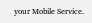your Mobile Service.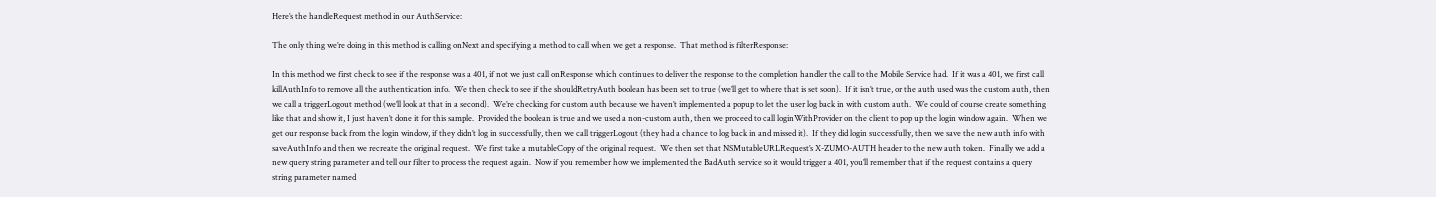Here’s the handleRequest method in our AuthService:

The only thing we’re doing in this method is calling onNext and specifying a method to call when we get a response.  That method is filterResponse:

In this method we first check to see if the response was a 401, if not we just call onResponse which continues to deliver the response to the completion handler the call to the Mobile Service had.  If it was a 401, we first call killAuthInfo to remove all the authentication info.  We then check to see if the shouldRetryAuth boolean has been set to true (we’ll get to where that is set soon).  If it isn’t true, or the auth used was the custom auth, then we call a triggerLogout method (we’ll look at that in a second).  We’re checking for custom auth because we haven’t implemented a popup to let the user log back in with custom auth.  We could of course create something like that and show it, I just haven’t done it for this sample.  Provided the boolean is true and we used a non-custom auth, then we proceed to call loginWithProvider on the client to pop up the login window again.  When we get our response back from the login window, if they didn’t log in successfully, then we call triggerLogout (they had a chance to log back in and missed it).  If they did login successfully, then we save the new auth info with saveAuthInfo and then we recreate the original request.  We first take a mutableCopy of the original request.  We then set that NSMutableURLRequest’s X-ZUMO-AUTH header to the new auth token.  Finally we add a new query string parameter and tell our filter to process the request again.  Now if you remember how we implemented the BadAuth service so it would trigger a 401, you’ll remember that if the request contains a query string parameter named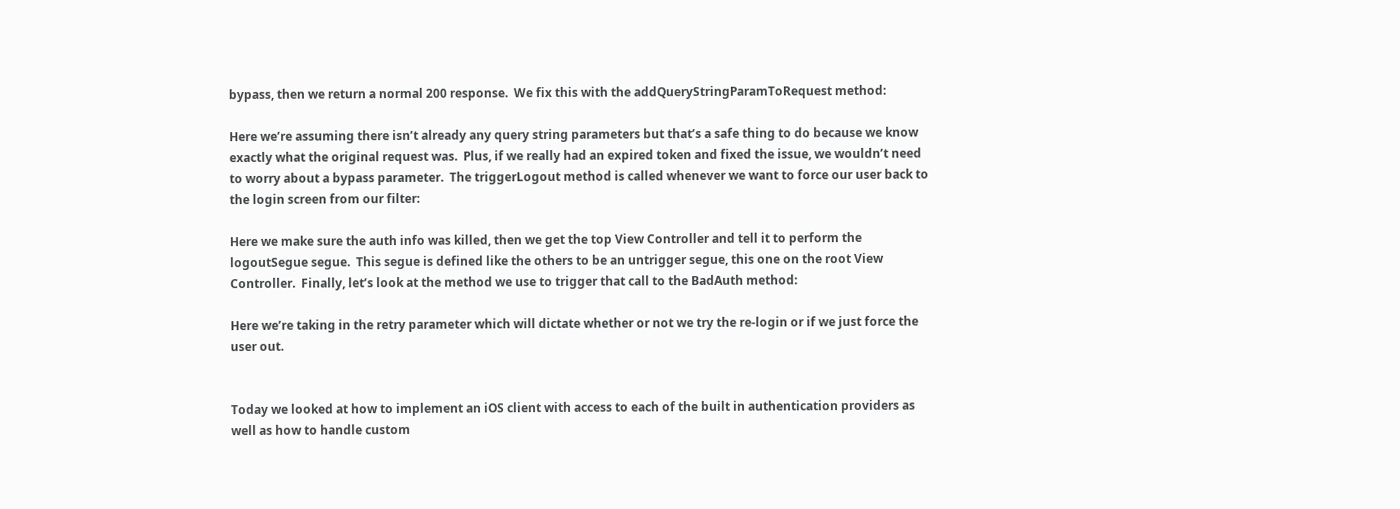bypass, then we return a normal 200 response.  We fix this with the addQueryStringParamToRequest method:

Here we’re assuming there isn’t already any query string parameters but that’s a safe thing to do because we know exactly what the original request was.  Plus, if we really had an expired token and fixed the issue, we wouldn’t need to worry about a bypass parameter.  The triggerLogout method is called whenever we want to force our user back to the login screen from our filter:

Here we make sure the auth info was killed, then we get the top View Controller and tell it to perform the logoutSegue segue.  This segue is defined like the others to be an untrigger segue, this one on the root View Controller.  Finally, let’s look at the method we use to trigger that call to the BadAuth method:

Here we’re taking in the retry parameter which will dictate whether or not we try the re-login or if we just force the user out.


Today we looked at how to implement an iOS client with access to each of the built in authentication providers as well as how to handle custom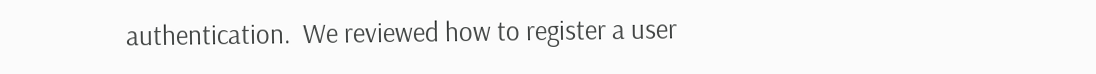authentication.  We reviewed how to register a user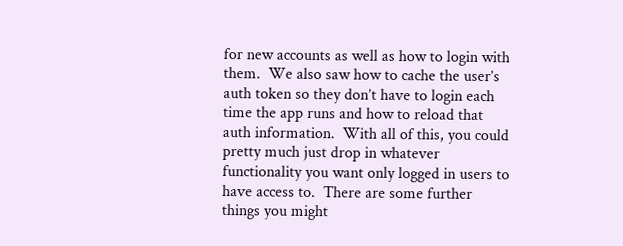for new accounts as well as how to login with them.  We also saw how to cache the user’s auth token so they don’t have to login each time the app runs and how to reload that auth information.  With all of this, you could pretty much just drop in whatever functionality you want only logged in users to have access to.  There are some further things you might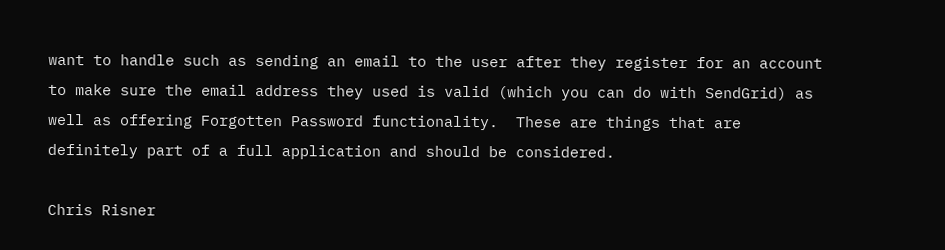want to handle such as sending an email to the user after they register for an account to make sure the email address they used is valid (which you can do with SendGrid) as well as offering Forgotten Password functionality.  These are things that are definitely part of a full application and should be considered.

Chris Risner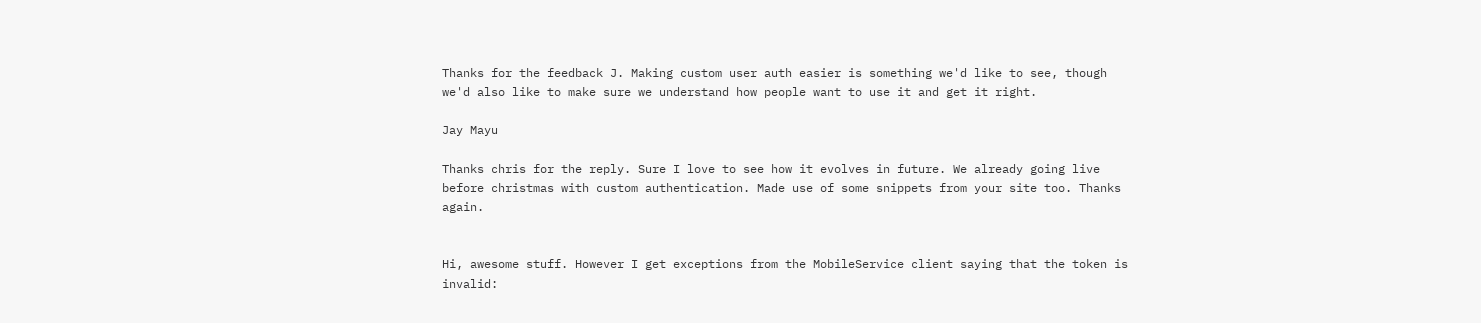Thanks for the feedback J. Making custom user auth easier is something we'd like to see, though we'd also like to make sure we understand how people want to use it and get it right.

Jay Mayu

Thanks chris for the reply. Sure I love to see how it evolves in future. We already going live before christmas with custom authentication. Made use of some snippets from your site too. Thanks again.


Hi, awesome stuff. However I get exceptions from the MobileService client saying that the token is invalid: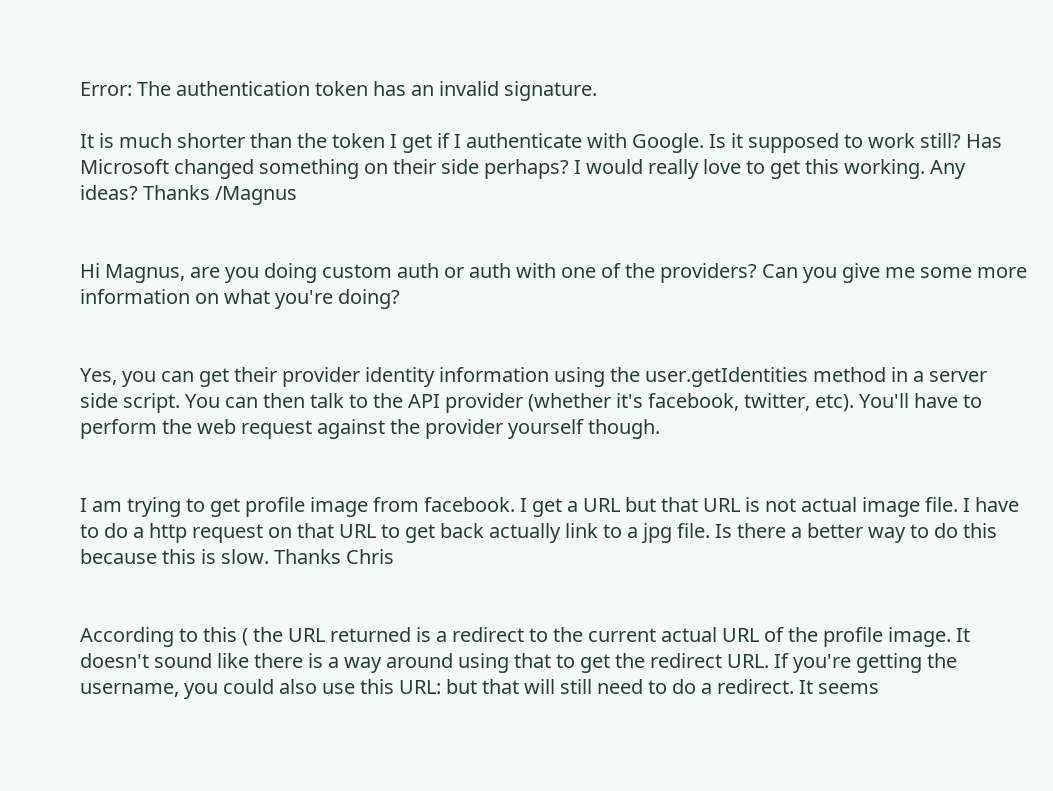Error: The authentication token has an invalid signature.

It is much shorter than the token I get if I authenticate with Google. Is it supposed to work still? Has Microsoft changed something on their side perhaps? I would really love to get this working. Any ideas? Thanks /Magnus


Hi Magnus, are you doing custom auth or auth with one of the providers? Can you give me some more information on what you're doing?


Yes, you can get their provider identity information using the user.getIdentities method in a server side script. You can then talk to the API provider (whether it's facebook, twitter, etc). You'll have to perform the web request against the provider yourself though.


I am trying to get profile image from facebook. I get a URL but that URL is not actual image file. I have to do a http request on that URL to get back actually link to a jpg file. Is there a better way to do this because this is slow. Thanks Chris


According to this ( the URL returned is a redirect to the current actual URL of the profile image. It doesn't sound like there is a way around using that to get the redirect URL. If you're getting the username, you could also use this URL: but that will still need to do a redirect. It seems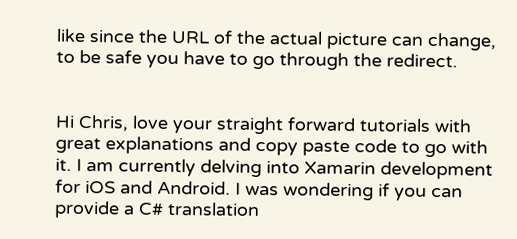like since the URL of the actual picture can change, to be safe you have to go through the redirect.


Hi Chris, love your straight forward tutorials with great explanations and copy paste code to go with it. I am currently delving into Xamarin development for iOS and Android. I was wondering if you can provide a C# translation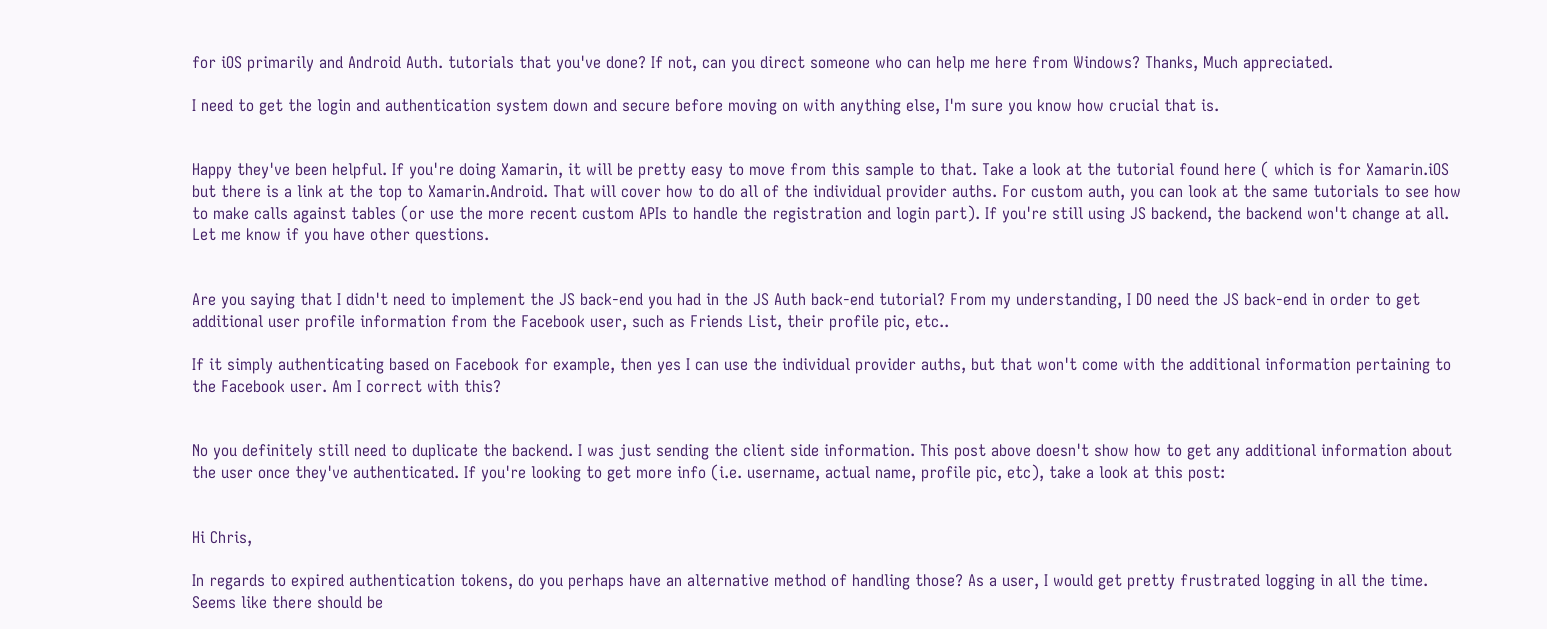for iOS primarily and Android Auth. tutorials that you've done? If not, can you direct someone who can help me here from Windows? Thanks, Much appreciated.

I need to get the login and authentication system down and secure before moving on with anything else, I'm sure you know how crucial that is.


Happy they've been helpful. If you're doing Xamarin, it will be pretty easy to move from this sample to that. Take a look at the tutorial found here ( which is for Xamarin.iOS but there is a link at the top to Xamarin.Android. That will cover how to do all of the individual provider auths. For custom auth, you can look at the same tutorials to see how to make calls against tables (or use the more recent custom APIs to handle the registration and login part). If you're still using JS backend, the backend won't change at all. Let me know if you have other questions.


Are you saying that I didn't need to implement the JS back-end you had in the JS Auth back-end tutorial? From my understanding, I DO need the JS back-end in order to get additional user profile information from the Facebook user, such as Friends List, their profile pic, etc..

If it simply authenticating based on Facebook for example, then yes I can use the individual provider auths, but that won't come with the additional information pertaining to the Facebook user. Am I correct with this?


No you definitely still need to duplicate the backend. I was just sending the client side information. This post above doesn't show how to get any additional information about the user once they've authenticated. If you're looking to get more info (i.e. username, actual name, profile pic, etc), take a look at this post:


Hi Chris,

In regards to expired authentication tokens, do you perhaps have an alternative method of handling those? As a user, I would get pretty frustrated logging in all the time. Seems like there should be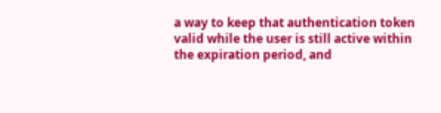a way to keep that authentication token valid while the user is still active within the expiration period, and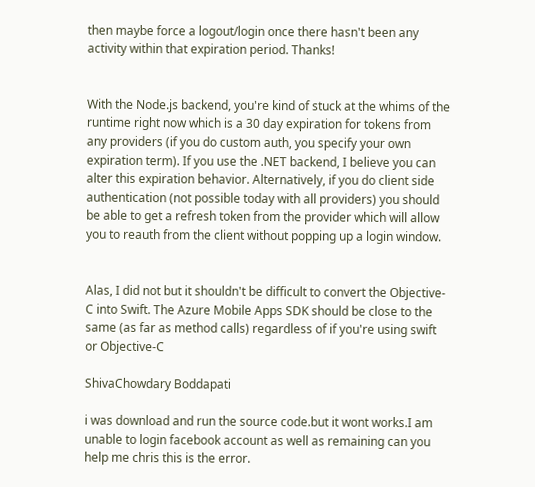then maybe force a logout/login once there hasn't been any activity within that expiration period. Thanks!


With the Node.js backend, you're kind of stuck at the whims of the runtime right now which is a 30 day expiration for tokens from any providers (if you do custom auth, you specify your own expiration term). If you use the .NET backend, I believe you can alter this expiration behavior. Alternatively, if you do client side authentication (not possible today with all providers) you should be able to get a refresh token from the provider which will allow you to reauth from the client without popping up a login window.


Alas, I did not but it shouldn't be difficult to convert the Objective-C into Swift. The Azure Mobile Apps SDK should be close to the same (as far as method calls) regardless of if you're using swift or Objective-C

ShivaChowdary Boddapati

i was download and run the source code.but it wont works.I am unable to login facebook account as well as remaining can you help me chris this is the error.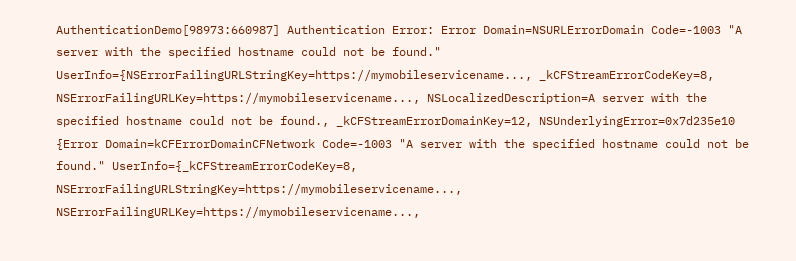AuthenticationDemo[98973:660987] Authentication Error: Error Domain=NSURLErrorDomain Code=-1003 "A server with the specified hostname could not be found." UserInfo={NSErrorFailingURLStringKey=https://mymobileservicename..., _kCFStreamErrorCodeKey=8, NSErrorFailingURLKey=https://mymobileservicename..., NSLocalizedDescription=A server with the specified hostname could not be found., _kCFStreamErrorDomainKey=12, NSUnderlyingError=0x7d235e10 {Error Domain=kCFErrorDomainCFNetwork Code=-1003 "A server with the specified hostname could not be found." UserInfo={_kCFStreamErrorCodeKey=8, NSErrorFailingURLStringKey=https://mymobileservicename..., NSErrorFailingURLKey=https://mymobileservicename...,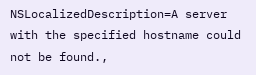NSLocalizedDescription=A server with the specified hostname could not be found.,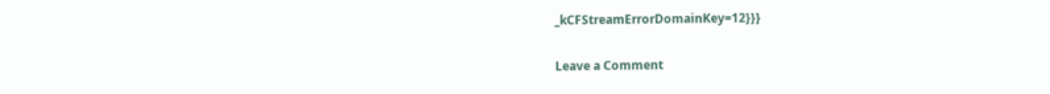_kCFStreamErrorDomainKey=12}}}

Leave a Comment